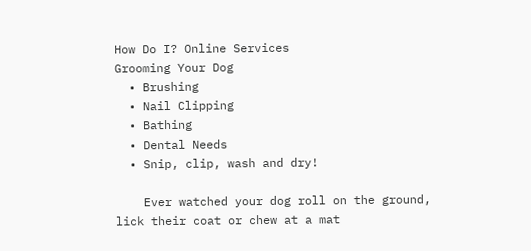How Do I? Online Services
Grooming Your Dog
  • Brushing
  • Nail Clipping
  • Bathing
  • Dental Needs
  • Snip, clip, wash and dry!

    Ever watched your dog roll on the ground, lick their coat or chew at a mat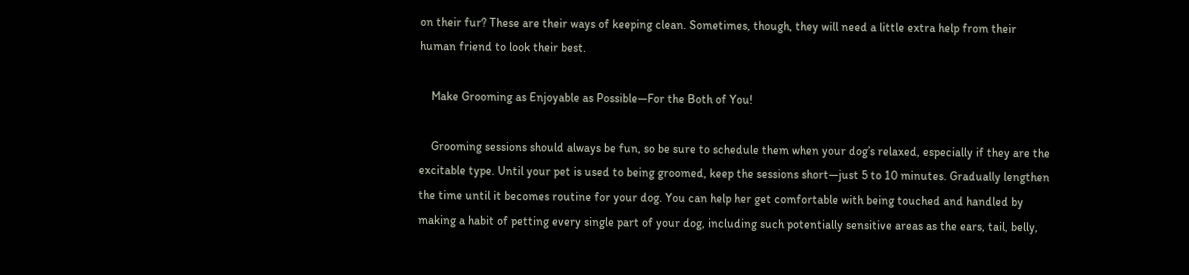on their fur? These are their ways of keeping clean. Sometimes, though, they will need a little extra help from their human friend to look their best.

    Make Grooming as Enjoyable as Possible—For the Both of You!

    Grooming sessions should always be fun, so be sure to schedule them when your dog’s relaxed, especially if they are the excitable type. Until your pet is used to being groomed, keep the sessions short—just 5 to 10 minutes. Gradually lengthen the time until it becomes routine for your dog. You can help her get comfortable with being touched and handled by making a habit of petting every single part of your dog, including such potentially sensitive areas as the ears, tail, belly,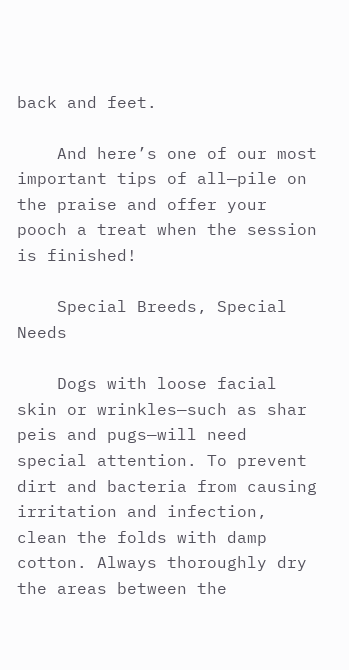back and feet.

    And here’s one of our most important tips of all—pile on the praise and offer your pooch a treat when the session is finished!

    Special Breeds, Special Needs

    Dogs with loose facial skin or wrinkles—such as shar peis and pugs—will need special attention. To prevent dirt and bacteria from causing irritation and infection, clean the folds with damp cotton. Always thoroughly dry the areas between the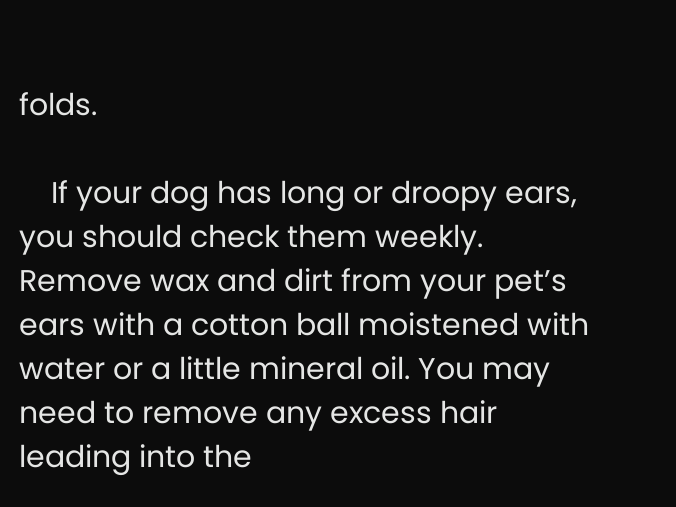folds.

    If your dog has long or droopy ears, you should check them weekly. Remove wax and dirt from your pet’s ears with a cotton ball moistened with water or a little mineral oil. You may need to remove any excess hair leading into the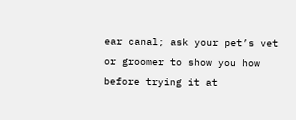ear canal; ask your pet’s vet or groomer to show you how before trying it at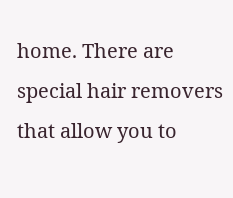home. There are special hair removers that allow you to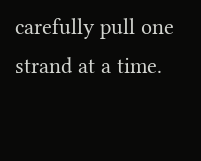carefully pull one strand at a time.